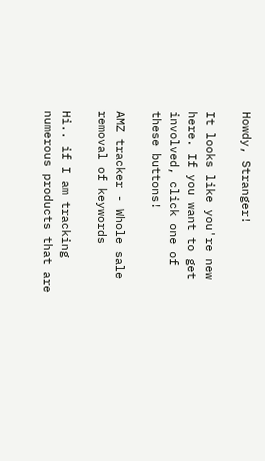Howdy, Stranger!

It looks like you're new here. If you want to get involved, click one of these buttons!

AMZ tracker - Whole sale removal of keywords

Hi.. if I am tracking numerous products that are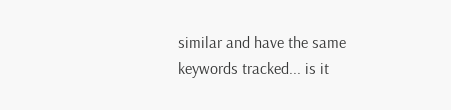similar and have the same keywords tracked... is it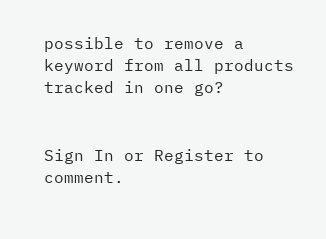possible to remove a keyword from all products tracked in one go?


Sign In or Register to comment.